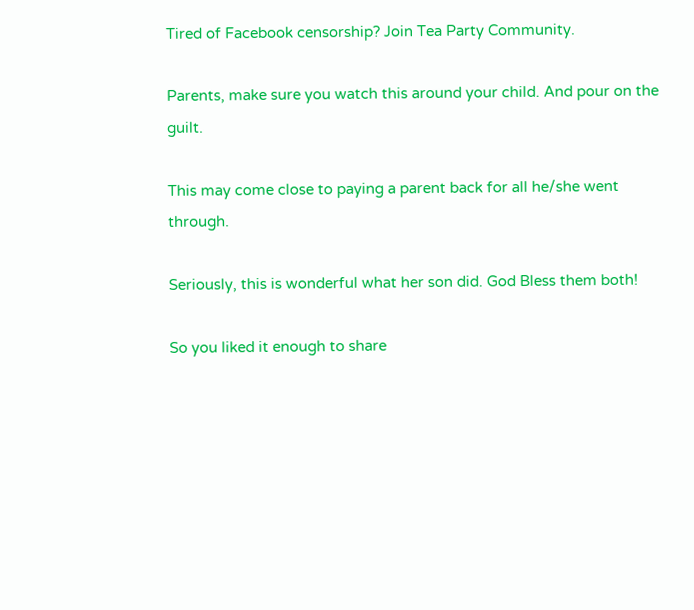Tired of Facebook censorship? Join Tea Party Community.

Parents, make sure you watch this around your child. And pour on the guilt.

This may come close to paying a parent back for all he/she went through.

Seriously, this is wonderful what her son did. God Bless them both!

So you liked it enough to share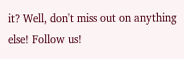it? Well, don't miss out on anything else! Follow us!